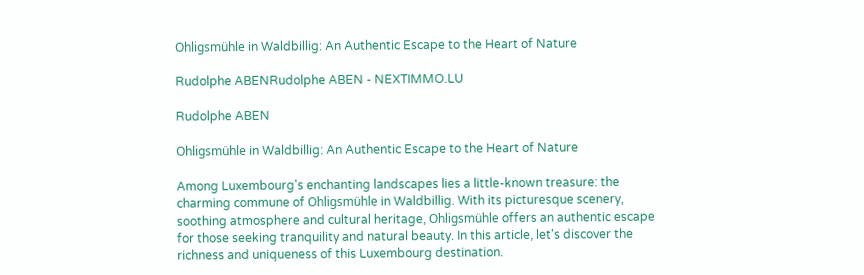Ohligsmühle in Waldbillig: An Authentic Escape to the Heart of Nature

Rudolphe ABENRudolphe ABEN - NEXTIMMO.LU

Rudolphe ABEN

Ohligsmühle in Waldbillig: An Authentic Escape to the Heart of Nature

Among Luxembourg's enchanting landscapes lies a little-known treasure: the charming commune of Ohligsmühle in Waldbillig. With its picturesque scenery, soothing atmosphere and cultural heritage, Ohligsmühle offers an authentic escape for those seeking tranquility and natural beauty. In this article, let's discover the richness and uniqueness of this Luxembourg destination.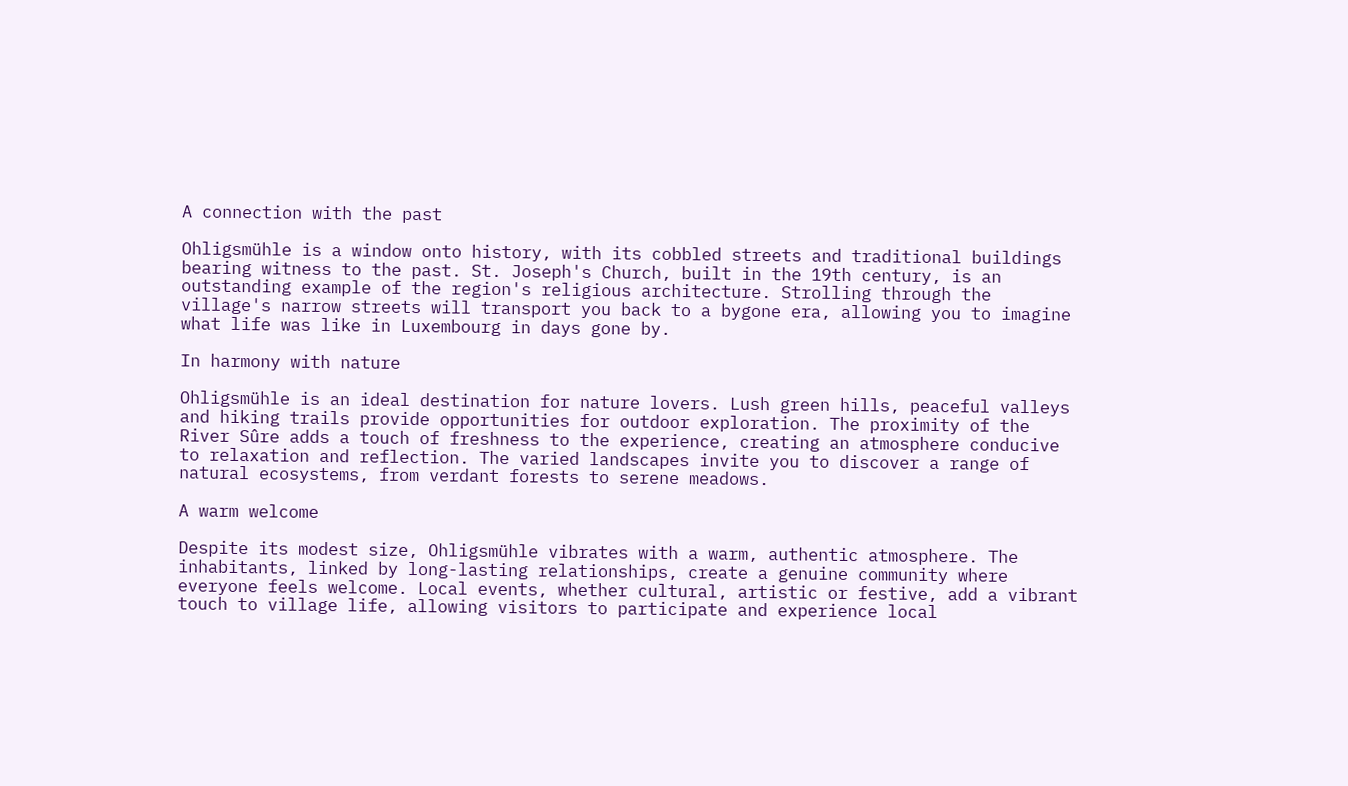A connection with the past

Ohligsmühle is a window onto history, with its cobbled streets and traditional buildings bearing witness to the past. St. Joseph's Church, built in the 19th century, is an outstanding example of the region's religious architecture. Strolling through the village's narrow streets will transport you back to a bygone era, allowing you to imagine what life was like in Luxembourg in days gone by.

In harmony with nature

Ohligsmühle is an ideal destination for nature lovers. Lush green hills, peaceful valleys and hiking trails provide opportunities for outdoor exploration. The proximity of the River Sûre adds a touch of freshness to the experience, creating an atmosphere conducive to relaxation and reflection. The varied landscapes invite you to discover a range of natural ecosystems, from verdant forests to serene meadows.

A warm welcome

Despite its modest size, Ohligsmühle vibrates with a warm, authentic atmosphere. The inhabitants, linked by long-lasting relationships, create a genuine community where everyone feels welcome. Local events, whether cultural, artistic or festive, add a vibrant touch to village life, allowing visitors to participate and experience local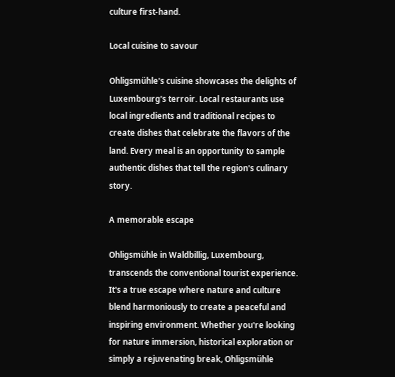culture first-hand.

Local cuisine to savour

Ohligsmühle's cuisine showcases the delights of Luxembourg's terroir. Local restaurants use local ingredients and traditional recipes to create dishes that celebrate the flavors of the land. Every meal is an opportunity to sample authentic dishes that tell the region's culinary story.

A memorable escape

Ohligsmühle in Waldbillig, Luxembourg, transcends the conventional tourist experience. It's a true escape where nature and culture blend harmoniously to create a peaceful and inspiring environment. Whether you're looking for nature immersion, historical exploration or simply a rejuvenating break, Ohligsmühle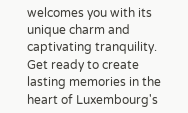welcomes you with its unique charm and captivating tranquility. Get ready to create lasting memories in the heart of Luxembourg's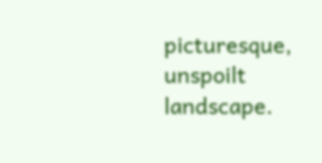picturesque, unspoilt landscape.